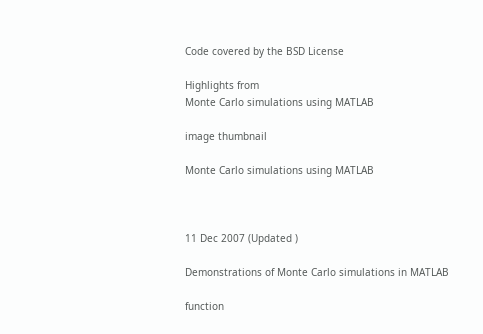Code covered by the BSD License

Highlights from
Monte Carlo simulations using MATLAB

image thumbnail

Monte Carlo simulations using MATLAB



11 Dec 2007 (Updated )

Demonstrations of Monte Carlo simulations in MATLAB

function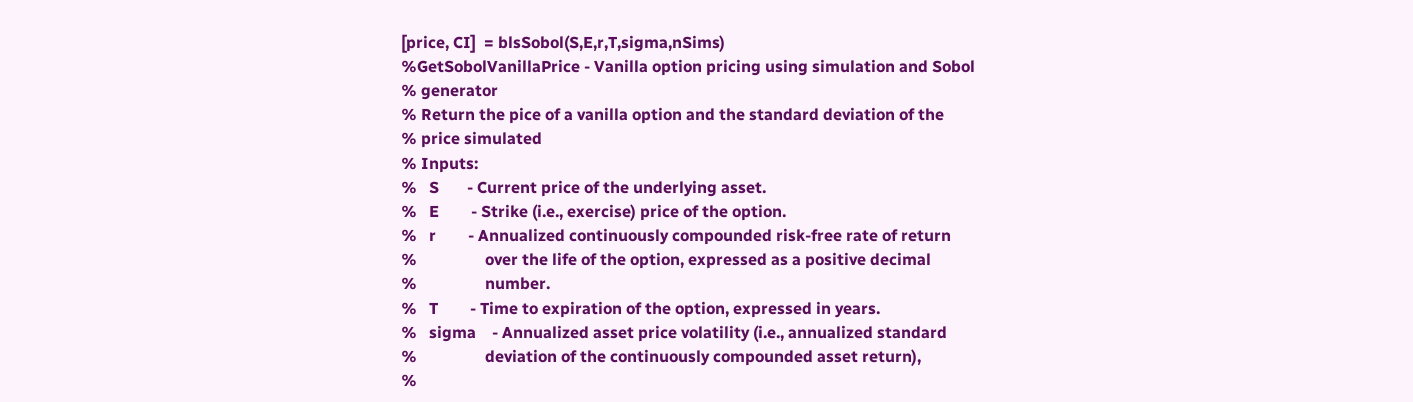[price, CI]  = blsSobol(S,E,r,T,sigma,nSims)
%GetSobolVanillaPrice - Vanilla option pricing using simulation and Sobol
% generator
% Return the pice of a vanilla option and the standard deviation of the
% price simulated
% Inputs:
%   S       - Current price of the underlying asset.
%   E        - Strike (i.e., exercise) price of the option.
%   r        - Annualized continuously compounded risk-free rate of return
%                 over the life of the option, expressed as a positive decimal
%                 number.
%   T        - Time to expiration of the option, expressed in years.
%   sigma    - Annualized asset price volatility (i.e., annualized standard
%                 deviation of the continuously compounded asset return),
%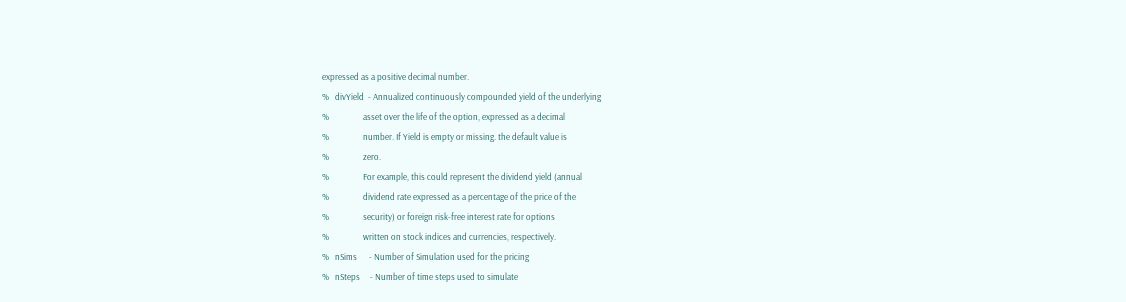expressed as a positive decimal number.
%   divYield  - Annualized continuously compounded yield of the underlying
%                 asset over the life of the option, expressed as a decimal
%                 number. If Yield is empty or missing. the default value is
%                 zero.
%                 For example, this could represent the dividend yield (annual
%                 dividend rate expressed as a percentage of the price of the
%                 security) or foreign risk-free interest rate for options
%                 written on stock indices and currencies, respectively.
%   nSims      - Number of Simulation used for the pricing
%   nSteps     - Number of time steps used to simulate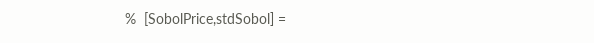%  [SobolPrice,stdSobol] =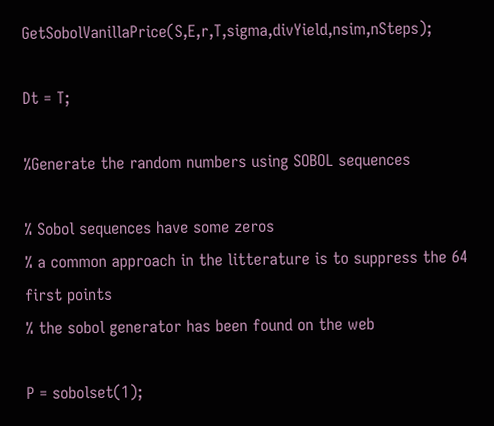GetSobolVanillaPrice(S,E,r,T,sigma,divYield,nsim,nSteps);

Dt = T;

%Generate the random numbers using SOBOL sequences

% Sobol sequences have some zeros
% a common approach in the litterature is to suppress the 64 first points
% the sobol generator has been found on the web

P = sobolset(1);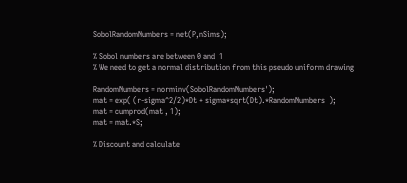SobolRandomNumbers = net(P,nSims);

% Sobol numbers are between 0 and  1
% We need to get a normal distribution from this pseudo uniform drawing

RandomNumbers = norminv(SobolRandomNumbers');
mat = exp( (r-sigma^2/2)*Dt + sigma*sqrt(Dt).*RandomNumbers  );
mat = cumprod(mat , 1);
mat = mat.*S;

% Discount and calculate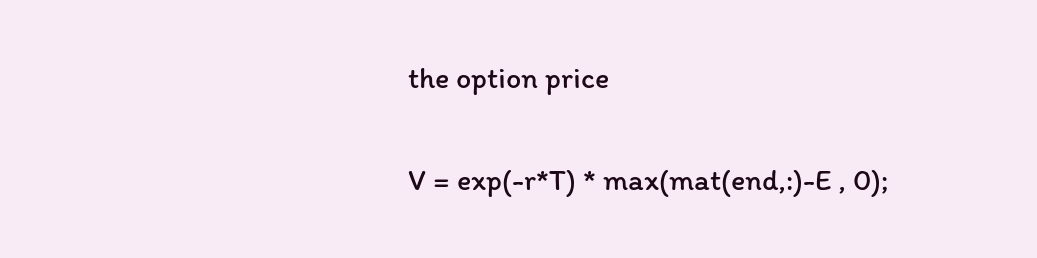the option price

V = exp(-r*T) * max(mat(end,:)-E , 0);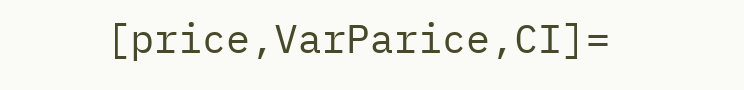[price,VarParice,CI]=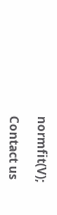normfit(V);

Contact us